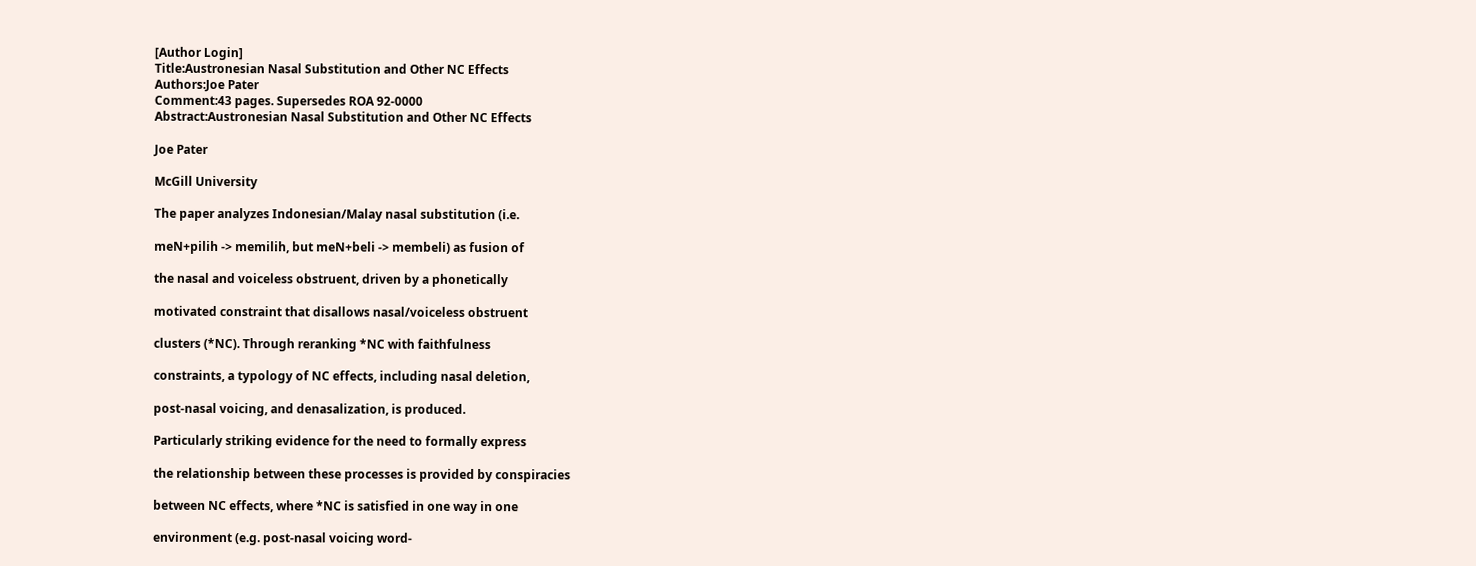[Author Login]
Title:Austronesian Nasal Substitution and Other NC Effects
Authors:Joe Pater
Comment:43 pages. Supersedes ROA 92-0000
Abstract:Austronesian Nasal Substitution and Other NC Effects

Joe Pater

McGill University

The paper analyzes Indonesian/Malay nasal substitution (i.e.

meN+pilih -> memilih, but meN+beli -> membeli) as fusion of

the nasal and voiceless obstruent, driven by a phonetically

motivated constraint that disallows nasal/voiceless obstruent

clusters (*NC). Through reranking *NC with faithfulness

constraints, a typology of NC effects, including nasal deletion,

post-nasal voicing, and denasalization, is produced.

Particularly striking evidence for the need to formally express

the relationship between these processes is provided by conspiracies

between NC effects, where *NC is satisfied in one way in one

environment (e.g. post-nasal voicing word-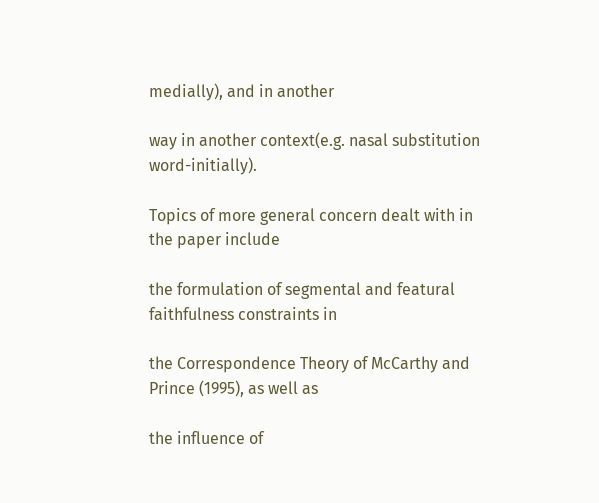medially), and in another

way in another context(e.g. nasal substitution word-initially).

Topics of more general concern dealt with in the paper include

the formulation of segmental and featural faithfulness constraints in

the Correspondence Theory of McCarthy and Prince (1995), as well as

the influence of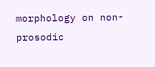morphology on non-prosodic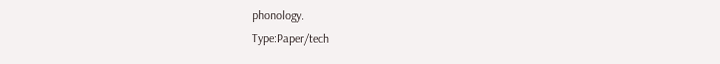phonology.
Type:Paper/tech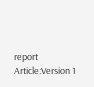report
Article:Version 1